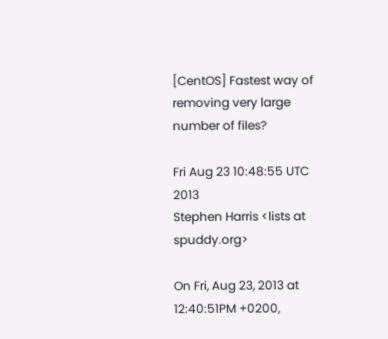[CentOS] Fastest way of removing very large number of files?

Fri Aug 23 10:48:55 UTC 2013
Stephen Harris <lists at spuddy.org>

On Fri, Aug 23, 2013 at 12:40:51PM +0200,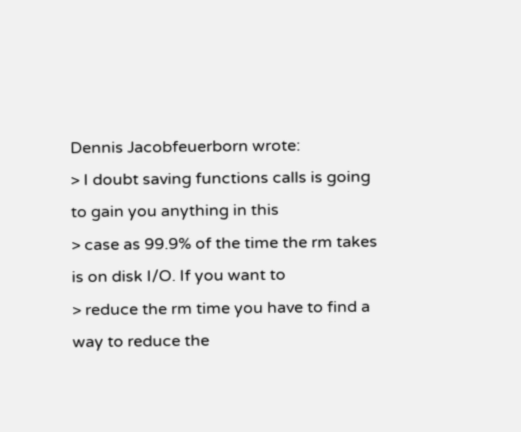Dennis Jacobfeuerborn wrote:
> I doubt saving functions calls is going to gain you anything in this
> case as 99.9% of the time the rm takes is on disk I/O. If you want to
> reduce the rm time you have to find a way to reduce the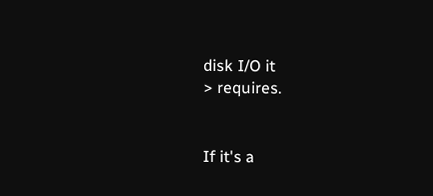disk I/O it
> requires.


If it's a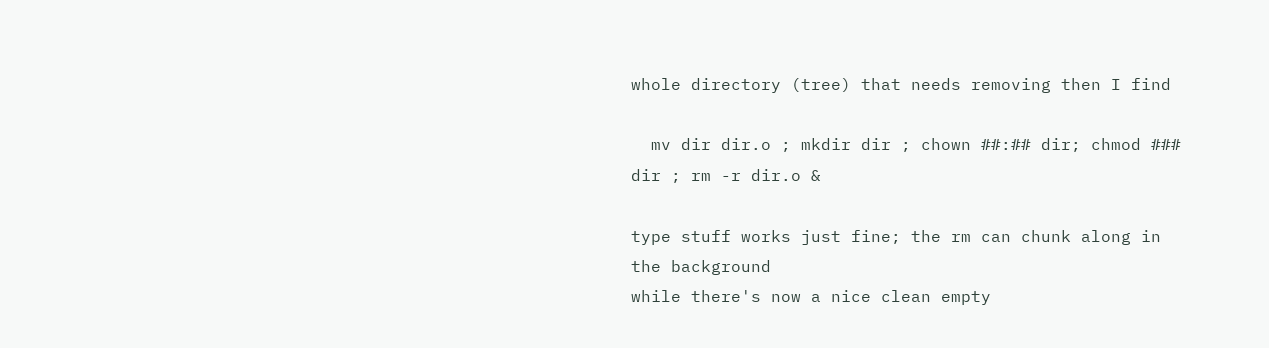whole directory (tree) that needs removing then I find

  mv dir dir.o ; mkdir dir ; chown ##:## dir; chmod ### dir ; rm -r dir.o &

type stuff works just fine; the rm can chunk along in the background
while there's now a nice clean empty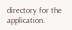directory for the application.